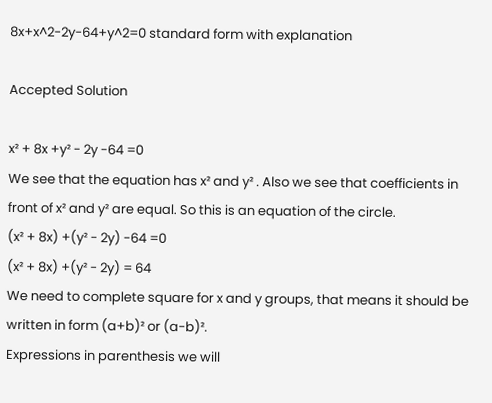8x+x^2-2y-64+y^2=0 standard form with explanation

Accepted Solution

x² + 8x +y² - 2y -64 =0
We see that the equation has x² and y² . Also we see that coefficients in front of x² and y² are equal. So this is an equation of the circle.
(x² + 8x) +(y² - 2y) -64 =0
(x² + 8x) +(y² - 2y) = 64
We need to complete square for x and y groups, that means it should be written in form (a+b)² or (a-b)².
Expressions in parenthesis we will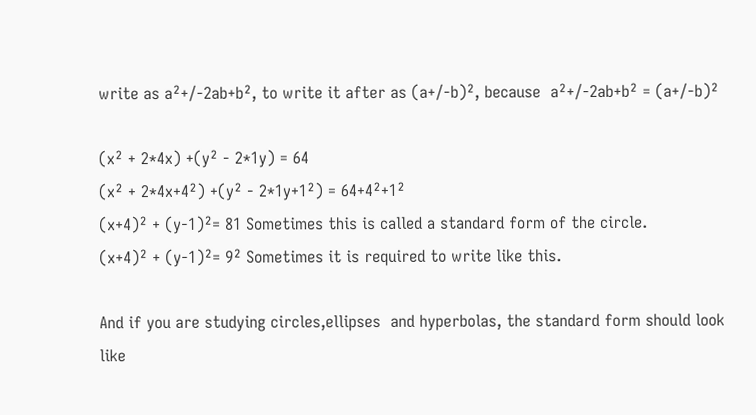write as a²+/-2ab+b², to write it after as (a+/-b)², because  a²+/-2ab+b² = (a+/-b)²

(x² + 2*4x) +(y² - 2*1y) = 64
(x² + 2*4x+4²) +(y² - 2*1y+1²) = 64+4²+1²
(x+4)² + (y-1)²= 81 Sometimes this is called a standard form of the circle.
(x+4)² + (y-1)²= 9² Sometimes it is required to write like this.

And if you are studying circles,ellipses  and hyperbolas, the standard form should look like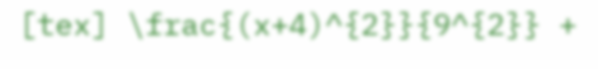[tex] \frac{(x+4)^{2}}{9^{2}} +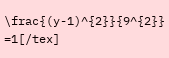\frac{(y-1)^{2}}{9^{2}} =1[/tex]